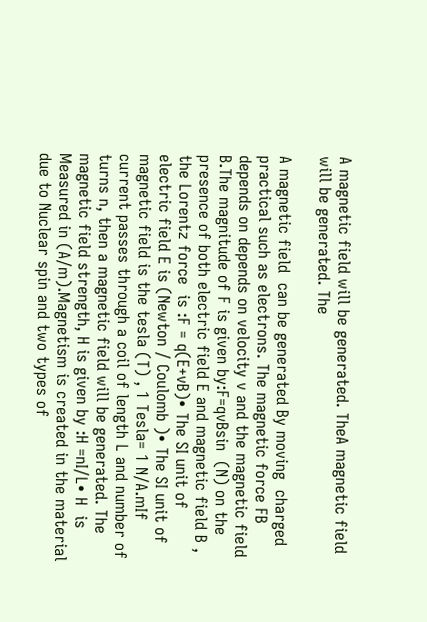A magnetic field will be generated. TheA magnetic field will be generated. The

A magnetic field  can be generated By moving  charged practical such as electrons. The magnetic force FB depends on depends on velocity v and the magnetic field B.The magnitude of F is given by:F=qvBsin  (N) on the presence of both electric field E and magnetic field B , the Lorentz force  is :F = q(E+vB)• The SI unit of electric field E is (Newton / Coulomb )• The SI unit of magnetic field is the tesla (T) , 1 Tesla= 1 N/A.mIf current passes through a coil of length L and number of turns n, then a magnetic field will be generated. The magnetic field strength, H is given by :H =nI/L• H  is Measured in (A/m).Magnetism is created in the material due to Nuclear spin and two types of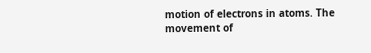motion of electrons in atoms. The movement of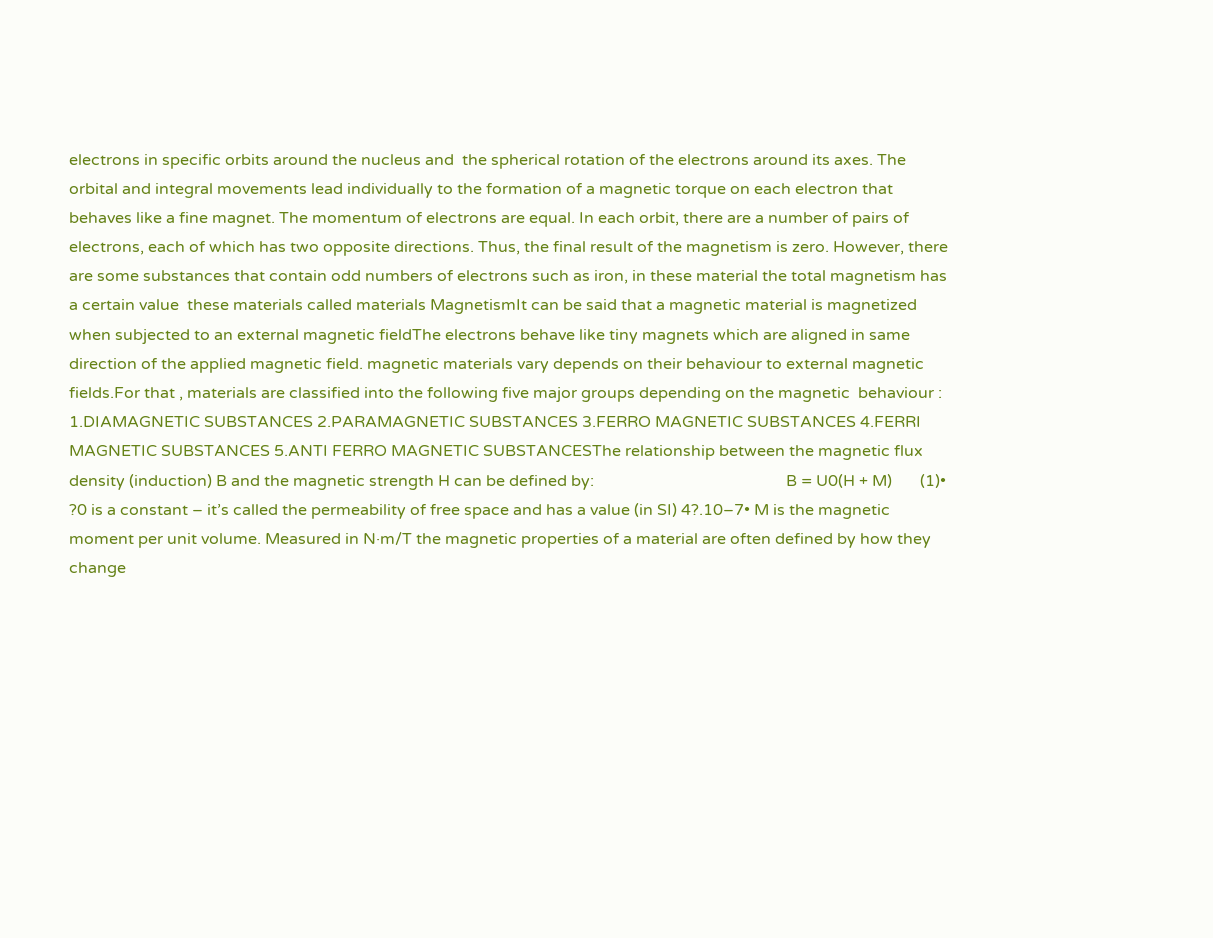electrons in specific orbits around the nucleus and  the spherical rotation of the electrons around its axes. The orbital and integral movements lead individually to the formation of a magnetic torque on each electron that behaves like a fine magnet. The momentum of electrons are equal. In each orbit, there are a number of pairs of electrons, each of which has two opposite directions. Thus, the final result of the magnetism is zero. However, there are some substances that contain odd numbers of electrons such as iron, in these material the total magnetism has a certain value  these materials called materials MagnetismIt can be said that a magnetic material is magnetized when subjected to an external magnetic fieldThe electrons behave like tiny magnets which are aligned in same direction of the applied magnetic field. magnetic materials vary depends on their behaviour to external magnetic fields.For that , materials are classified into the following five major groups depending on the magnetic  behaviour : 1.DIAMAGNETIC SUBSTANCES 2.PARAMAGNETIC SUBSTANCES 3.FERRO MAGNETIC SUBSTANCES 4.FERRI MAGNETIC SUBSTANCES 5.ANTI FERRO MAGNETIC SUBSTANCESThe relationship between the magnetic flux density (induction) B and the magnetic strength H can be defined by:                                                B = U0(H + M)       (1)• ?0 is a constant – it’s called the permeability of free space and has a value (in SI) 4?.10–7• M is the magnetic moment per unit volume. Measured in N·m/T the magnetic properties of a material are often defined by how they change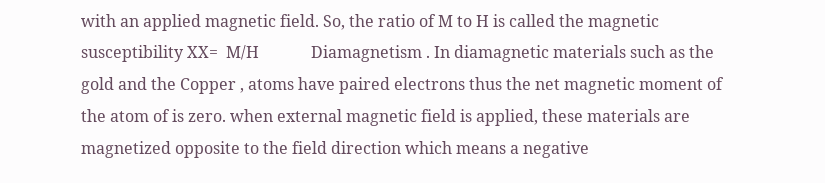with an applied magnetic field. So, the ratio of M to H is called the magnetic susceptibility XX=  M/H             Diamagnetism . In diamagnetic materials such as the gold and the Copper , atoms have paired electrons thus the net magnetic moment of the atom of is zero. when external magnetic field is applied, these materials are magnetized opposite to the field direction which means a negative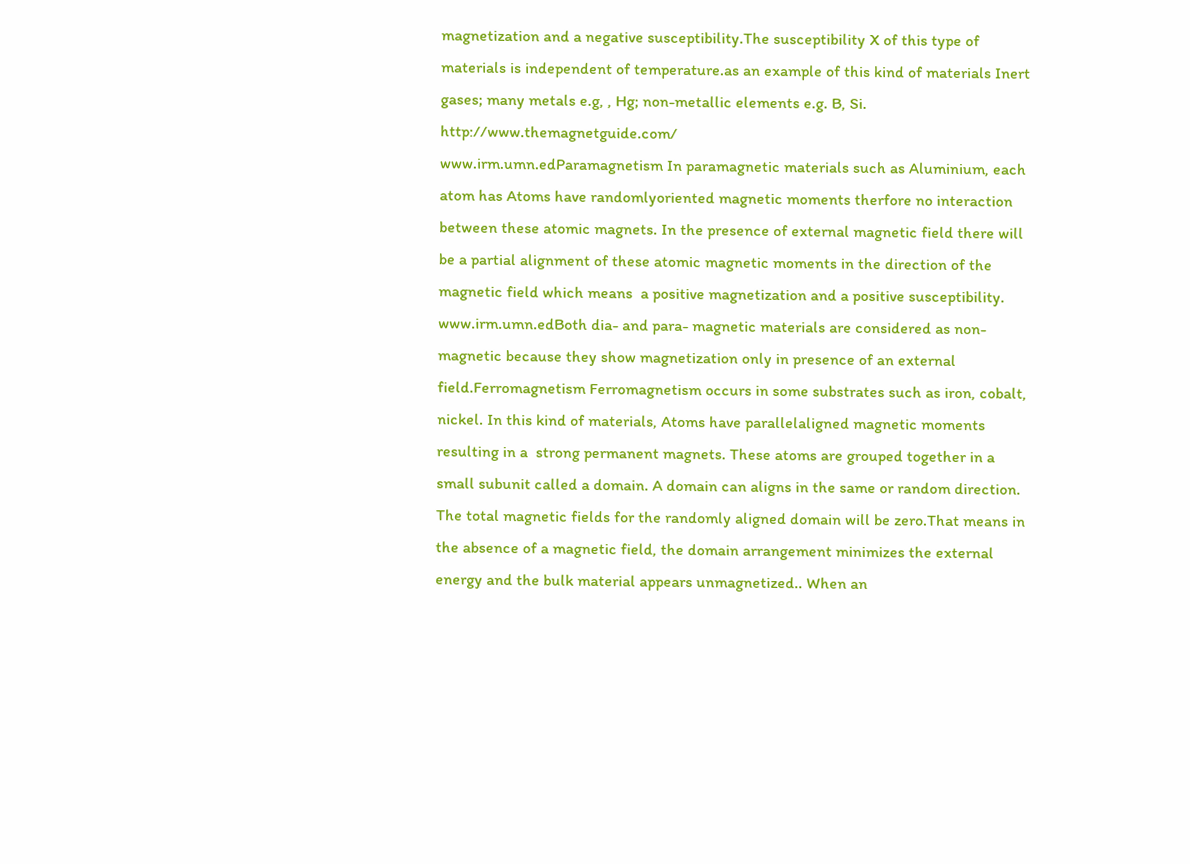magnetization and a negative susceptibility.The susceptibility X of this type of materials is independent of temperature.as an example of this kind of materials Inert gases; many metals e.g, , Hg; non-metallic elements e.g. B, Si.                                                                   http://www.themagnetguide.com/                                           www.irm.umn.edParamagnetism In paramagnetic materials such as Aluminium, each atom has Atoms have randomlyoriented magnetic moments therfore no interaction between these atomic magnets. In the presence of external magnetic field there will be a partial alignment of these atomic magnetic moments in the direction of the magnetic field which means  a positive magnetization and a positive susceptibility.                                                                                 www.irm.umn.edBoth dia- and para- magnetic materials are considered as non-magnetic because they show magnetization only in presence of an external field.Ferromagnetism Ferromagnetism occurs in some substrates such as iron, cobalt, nickel. In this kind of materials, Atoms have parallelaligned magnetic moments resulting in a  strong permanent magnets. These atoms are grouped together in a small subunit called a domain. A domain can aligns in the same or random direction. The total magnetic fields for the randomly aligned domain will be zero.That means in the absence of a magnetic field, the domain arrangement minimizes the external energy and the bulk material appears unmagnetized.. When an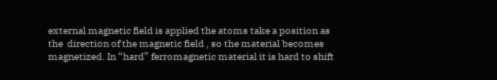external magnetic field is applied the atoms take a position as  the  direction of the magnetic field , so the material becomes magnetized. In “hard” ferromagnetic material it is hard to shift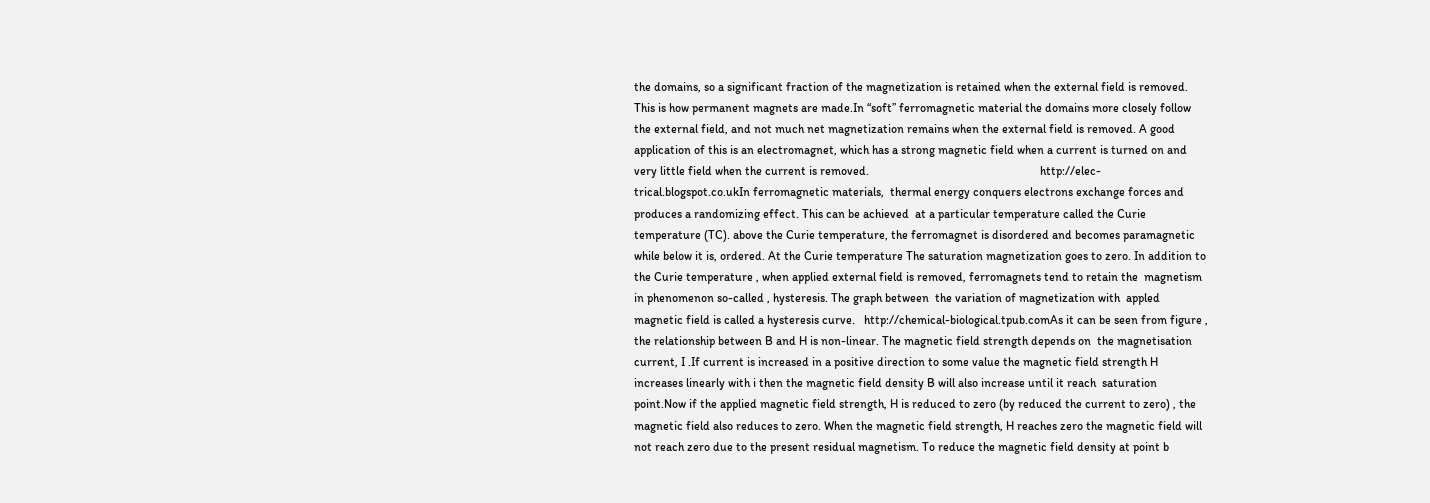the domains, so a significant fraction of the magnetization is retained when the external field is removed. This is how permanent magnets are made.In “soft” ferromagnetic material the domains more closely follow the external field, and not much net magnetization remains when the external field is removed. A good application of this is an electromagnet, which has a strong magnetic field when a current is turned on and very little field when the current is removed.                                                         http://elec-trical.blogspot.co.ukIn ferromagnetic materials,  thermal energy conquers electrons exchange forces and produces a randomizing effect. This can be achieved  at a particular temperature called the Curie temperature (TC). above the Curie temperature, the ferromagnet is disordered and becomes paramagnetic while below it is, ordered. At the Curie temperature The saturation magnetization goes to zero. In addition to the Curie temperature , when applied external field is removed, ferromagnets tend to retain the  magnetism  in phenomenon so-called , hysteresis. The graph between  the variation of magnetization with  appled magnetic field is called a hysteresis curve.   http://chemical-biological.tpub.comAs it can be seen from figure , the relationship between B and H is non-linear. The magnetic field strength depends on  the magnetisation current, I .If current is increased in a positive direction to some value the magnetic field strength H increases linearly with i then the magnetic field density B will also increase until it reach  saturation point.Now if the applied magnetic field strength, H is reduced to zero (by reduced the current to zero) , the magnetic field also reduces to zero. When the magnetic field strength, H reaches zero the magnetic field will not reach zero due to the present residual magnetism. To reduce the magnetic field density at point b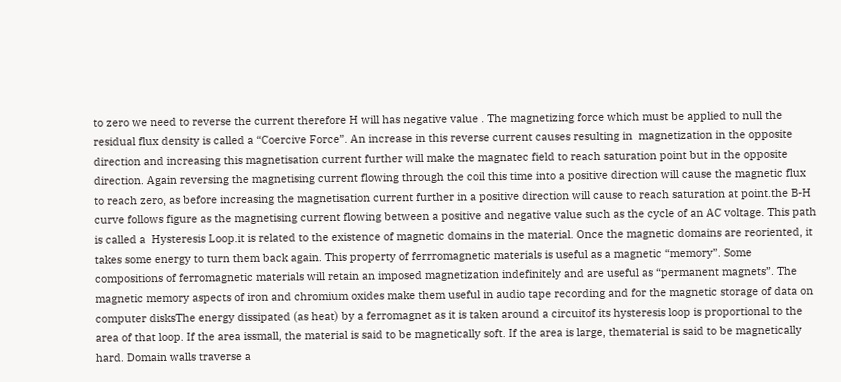to zero we need to reverse the current therefore H will has negative value . The magnetizing force which must be applied to null the residual flux density is called a “Coercive Force”. An increase in this reverse current causes resulting in  magnetization in the opposite direction and increasing this magnetisation current further will make the magnatec field to reach saturation point but in the opposite direction. Again reversing the magnetising current flowing through the coil this time into a positive direction will cause the magnetic flux to reach zero, as before increasing the magnetisation current further in a positive direction will cause to reach saturation at point.the B-H curve follows figure as the magnetising current flowing between a positive and negative value such as the cycle of an AC voltage. This path is called a  Hysteresis Loop.it is related to the existence of magnetic domains in the material. Once the magnetic domains are reoriented, it takes some energy to turn them back again. This property of ferrromagnetic materials is useful as a magnetic “memory”. Some compositions of ferromagnetic materials will retain an imposed magnetization indefinitely and are useful as “permanent magnets”. The magnetic memory aspects of iron and chromium oxides make them useful in audio tape recording and for the magnetic storage of data on computer disksThe energy dissipated (as heat) by a ferromagnet as it is taken around a circuitof its hysteresis loop is proportional to the area of that loop. If the area issmall, the material is said to be magnetically soft. If the area is large, thematerial is said to be magnetically hard. Domain walls traverse a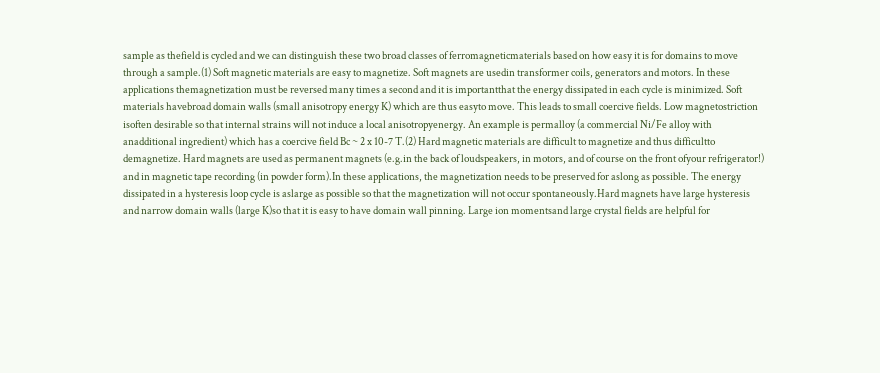sample as thefield is cycled and we can distinguish these two broad classes of ferromagneticmaterials based on how easy it is for domains to move through a sample.(1) Soft magnetic materials are easy to magnetize. Soft magnets are usedin transformer coils, generators and motors. In these applications themagnetization must be reversed many times a second and it is importantthat the energy dissipated in each cycle is minimized. Soft materials havebroad domain walls (small anisotropy energy K) which are thus easyto move. This leads to small coercive fields. Low magnetostriction isoften desirable so that internal strains will not induce a local anisotropyenergy. An example is permalloy (a commercial Ni/Fe alloy with anadditional ingredient) which has a coercive field Bc ~ 2 x 10-7 T.(2) Hard magnetic materials are difficult to magnetize and thus difficultto demagnetize. Hard magnets are used as permanent magnets (e.g.in the back of loudspeakers, in motors, and of course on the front ofyour refrigerator!) and in magnetic tape recording (in powder form).In these applications, the magnetization needs to be preserved for aslong as possible. The energy dissipated in a hysteresis loop cycle is aslarge as possible so that the magnetization will not occur spontaneously.Hard magnets have large hysteresis and narrow domain walls (large K)so that it is easy to have domain wall pinning. Large ion momentsand large crystal fields are helpful for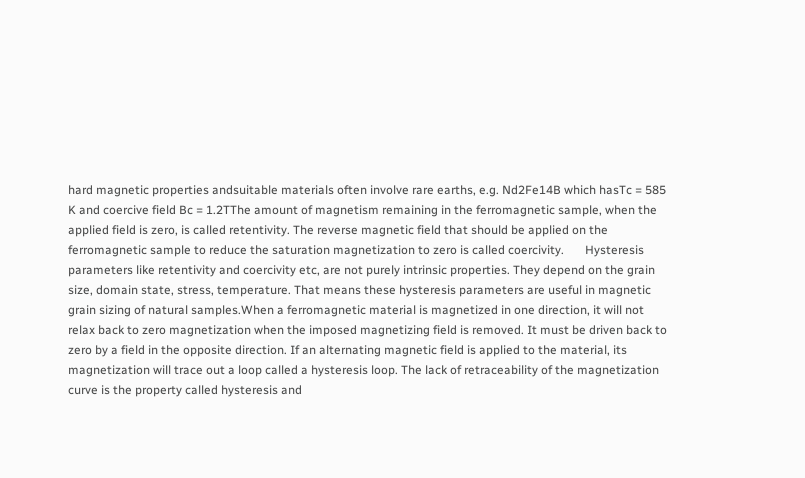hard magnetic properties andsuitable materials often involve rare earths, e.g. Nd2Fe14B which hasTc = 585 K and coercive field Bc = 1.2TThe amount of magnetism remaining in the ferromagnetic sample, when the applied field is zero, is called retentivity. The reverse magnetic field that should be applied on the ferromagnetic sample to reduce the saturation magnetization to zero is called coercivity.       Hysteresis parameters like retentivity and coercivity etc, are not purely intrinsic properties. They depend on the grain size, domain state, stress, temperature. That means these hysteresis parameters are useful in magnetic grain sizing of natural samples.When a ferromagnetic material is magnetized in one direction, it will not relax back to zero magnetization when the imposed magnetizing field is removed. It must be driven back to zero by a field in the opposite direction. If an alternating magnetic field is applied to the material, its magnetization will trace out a loop called a hysteresis loop. The lack of retraceability of the magnetization curve is the property called hysteresis and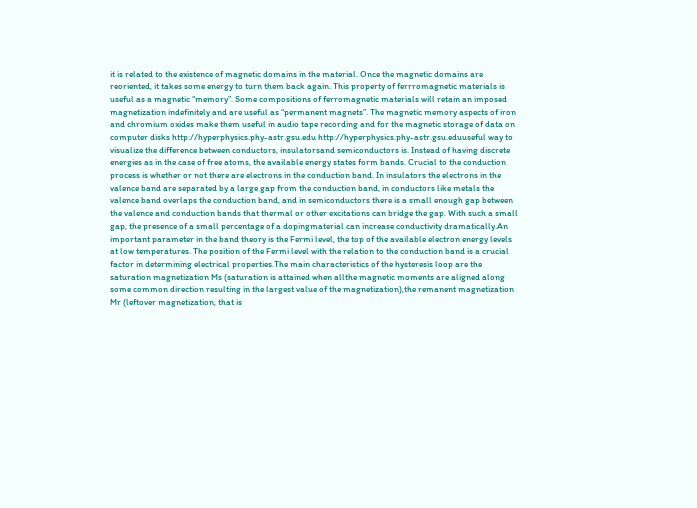it is related to the existence of magnetic domains in the material. Once the magnetic domains are reoriented, it takes some energy to turn them back again. This property of ferrromagnetic materials is useful as a magnetic “memory”. Some compositions of ferromagnetic materials will retain an imposed magnetization indefinitely and are useful as “permanent magnets”. The magnetic memory aspects of iron and chromium oxides make them useful in audio tape recording and for the magnetic storage of data on computer disks http://hyperphysics.phy-astr.gsu.edu http://hyperphysics.phy-astr.gsu.eduuseful way to visualize the difference between conductors, insulatorsand semiconductors is. Instead of having discrete energies as in the case of free atoms, the available energy states form bands. Crucial to the conduction process is whether or not there are electrons in the conduction band. In insulators the electrons in the valence band are separated by a large gap from the conduction band, in conductors like metals the valence band overlaps the conduction band, and in semiconductors there is a small enough gap between the valence and conduction bands that thermal or other excitations can bridge the gap. With such a small gap, the presence of a small percentage of a dopingmaterial can increase conductivity dramatically.An important parameter in the band theory is the Fermi level, the top of the available electron energy levels at low temperatures. The position of the Fermi level with the relation to the conduction band is a crucial factor in determining electrical properties.The main characteristics of the hysteresis loop are the saturation magnetization Ms (saturation is attained when allthe magnetic moments are aligned along some common direction resulting in the largest value of the magnetization),the remanent magnetization Mr (leftover magnetization, that is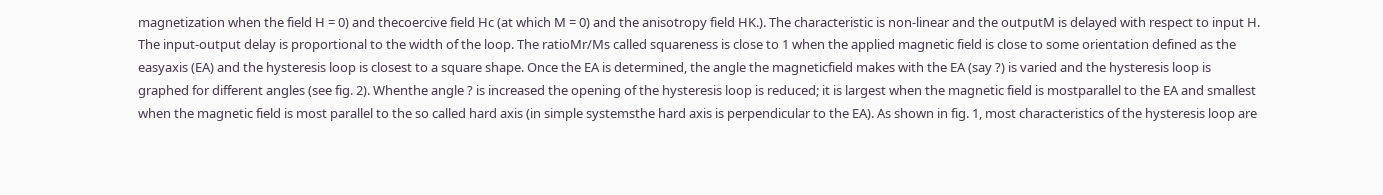magnetization when the field H = 0) and thecoercive field Hc (at which M = 0) and the anisotropy field HK.). The characteristic is non-linear and the outputM is delayed with respect to input H. The input-output delay is proportional to the width of the loop. The ratioMr/Ms called squareness is close to 1 when the applied magnetic field is close to some orientation defined as the easyaxis (EA) and the hysteresis loop is closest to a square shape. Once the EA is determined, the angle the magneticfield makes with the EA (say ?) is varied and the hysteresis loop is graphed for different angles (see fig. 2). Whenthe angle ? is increased the opening of the hysteresis loop is reduced; it is largest when the magnetic field is mostparallel to the EA and smallest when the magnetic field is most parallel to the so called hard axis (in simple systemsthe hard axis is perpendicular to the EA). As shown in fig. 1, most characteristics of the hysteresis loop are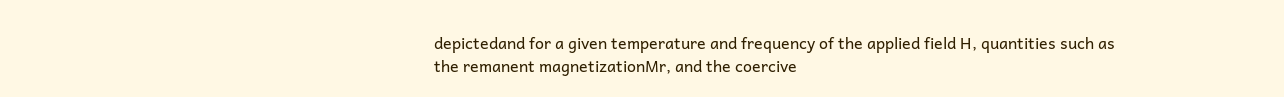depictedand for a given temperature and frequency of the applied field H, quantities such as the remanent magnetizationMr, and the coercive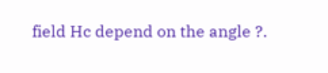field Hc depend on the angle ?.